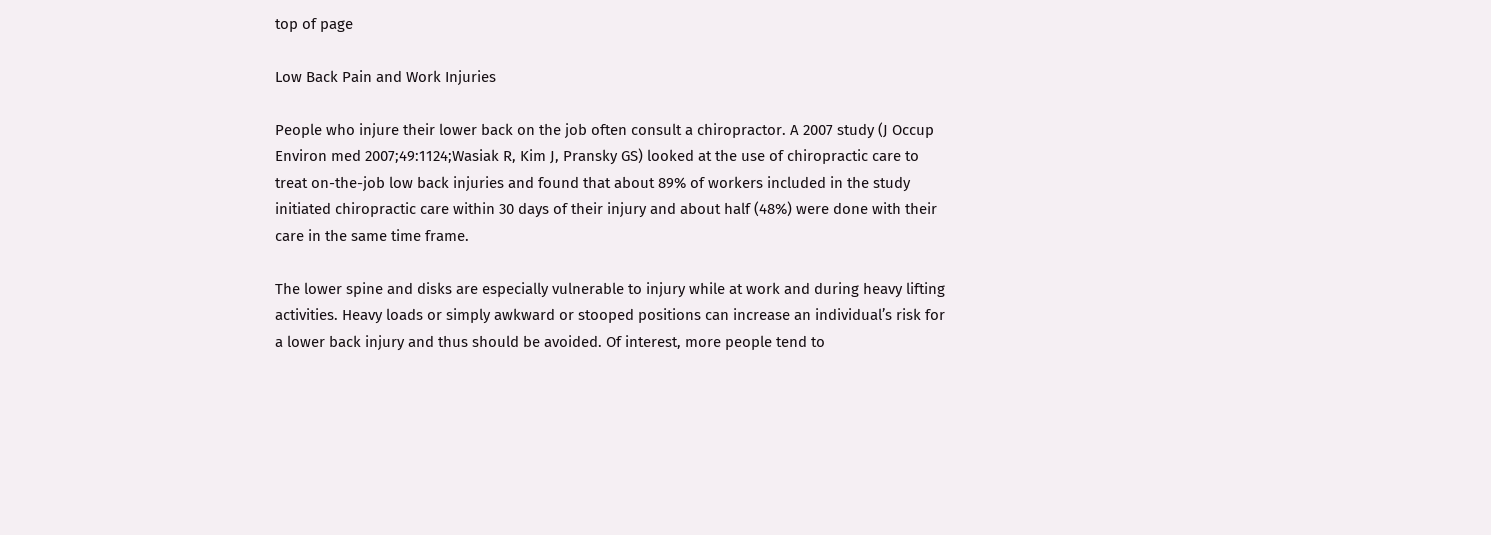top of page

Low Back Pain and Work Injuries

People who injure their lower back on the job often consult a chiropractor. A 2007 study (J Occup Environ med 2007;49:1124;Wasiak R, Kim J, Pransky GS) looked at the use of chiropractic care to treat on-the-job low back injuries and found that about 89% of workers included in the study initiated chiropractic care within 30 days of their injury and about half (48%) were done with their care in the same time frame.

The lower spine and disks are especially vulnerable to injury while at work and during heavy lifting activities. Heavy loads or simply awkward or stooped positions can increase an individual’s risk for a lower back injury and thus should be avoided. Of interest, more people tend to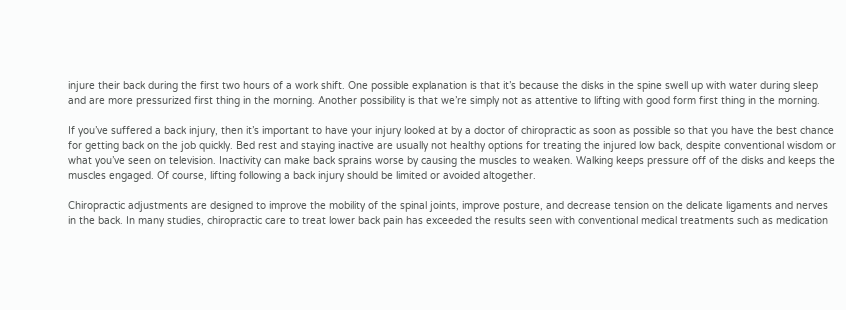injure their back during the first two hours of a work shift. One possible explanation is that it’s because the disks in the spine swell up with water during sleep and are more pressurized first thing in the morning. Another possibility is that we’re simply not as attentive to lifting with good form first thing in the morning.

If you’ve suffered a back injury, then it’s important to have your injury looked at by a doctor of chiropractic as soon as possible so that you have the best chance for getting back on the job quickly. Bed rest and staying inactive are usually not healthy options for treating the injured low back, despite conventional wisdom or what you’ve seen on television. Inactivity can make back sprains worse by causing the muscles to weaken. Walking keeps pressure off of the disks and keeps the muscles engaged. Of course, lifting following a back injury should be limited or avoided altogether.

Chiropractic adjustments are designed to improve the mobility of the spinal joints, improve posture, and decrease tension on the delicate ligaments and nerves in the back. In many studies, chiropractic care to treat lower back pain has exceeded the results seen with conventional medical treatments such as medication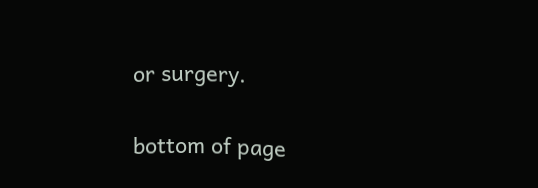or surgery.


bottom of page